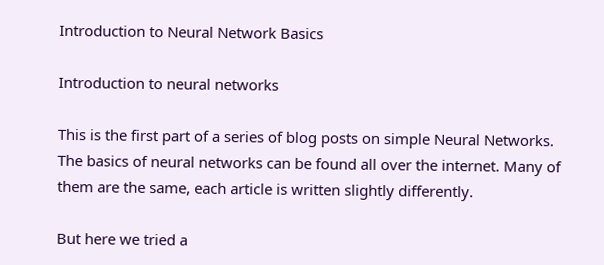Introduction to Neural Network Basics

Introduction to neural networks

This is the first part of a series of blog posts on simple Neural Networks. The basics of neural networks can be found all over the internet. Many of them are the same, each article is written slightly differently.

But here we tried a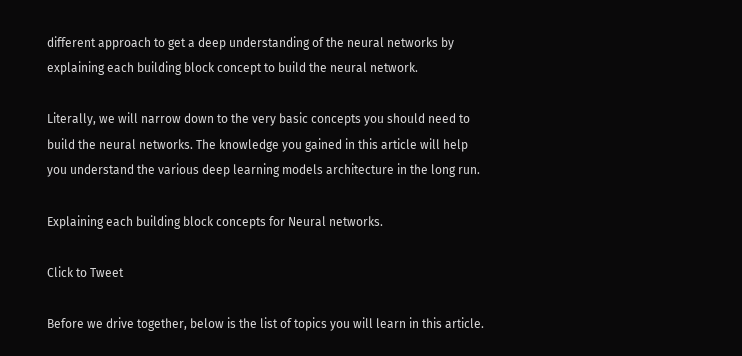different approach to get a deep understanding of the neural networks by explaining each building block concept to build the neural network.

Literally, we will narrow down to the very basic concepts you should need to build the neural networks. The knowledge you gained in this article will help you understand the various deep learning models architecture in the long run.

Explaining each building block concepts for Neural networks.

Click to Tweet

Before we drive together, below is the list of topics you will learn in this article.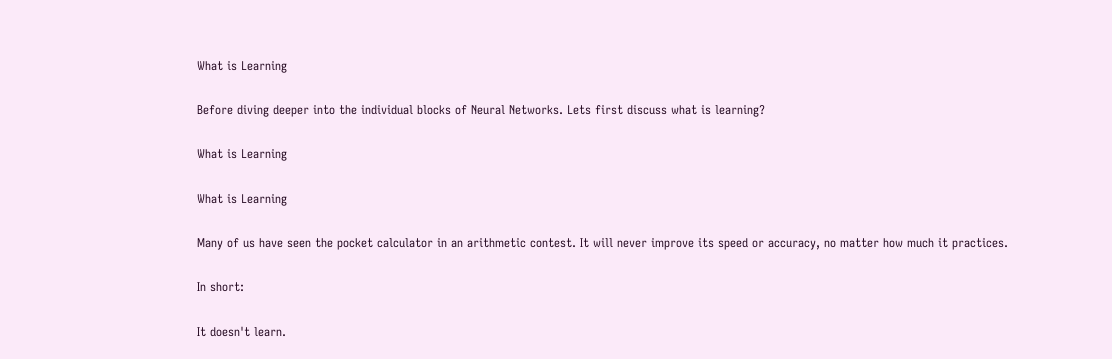What is Learning

Before diving deeper into the individual blocks of Neural Networks. Lets first discuss what is learning?

What is Learning

What is Learning

Many of us have seen the pocket calculator in an arithmetic contest. It will never improve its speed or accuracy, no matter how much it practices.

In short:

It doesn't learn.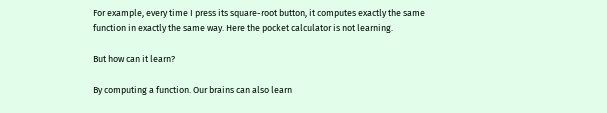For example, every time I press its square-root button, it computes exactly the same function in exactly the same way. Here the pocket calculator is not learning.

But how can it learn?

By computing a function. Our brains can also learn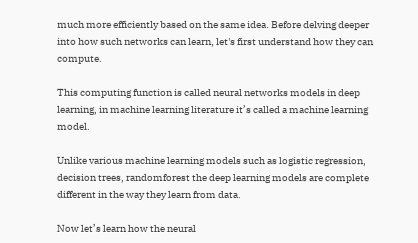much more efficiently based on the same idea. Before delving deeper into how such networks can learn, let's first understand how they can compute.

This computing function is called neural networks models in deep learning, in machine learning literature it’s called a machine learning model.

Unlike various machine learning models such as logistic regression, decision trees, randomforest the deep learning models are complete different in the way they learn from data.

Now let’s learn how the neural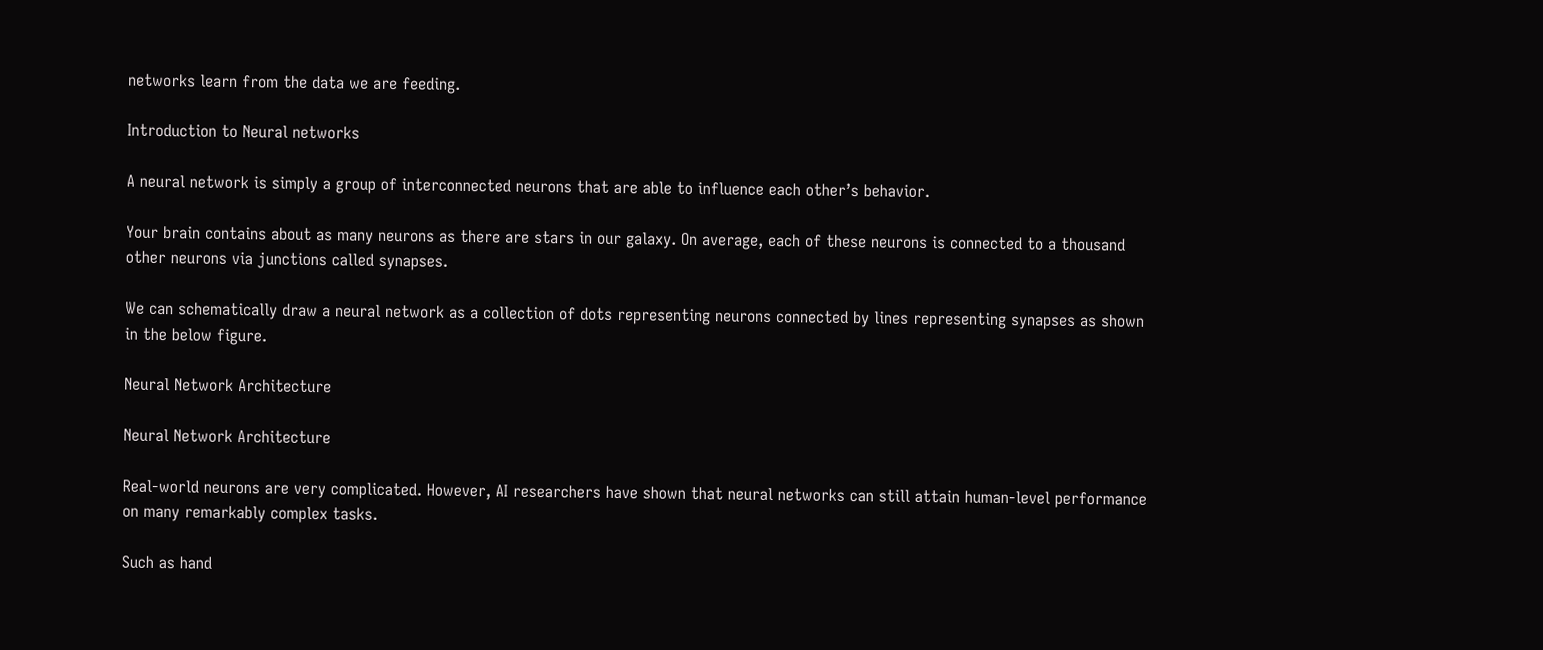networks learn from the data we are feeding.

Introduction to Neural networks

A neural network is simply a group of interconnected neurons that are able to influence each other’s behavior.

Your brain contains about as many neurons as there are stars in our galaxy. On average, each of these neurons is connected to a thousand other neurons via junctions called synapses.

We can schematically draw a neural network as a collection of dots representing neurons connected by lines representing synapses as shown in the below figure.

Neural Network Architecture

Neural Network Architecture

Real-world neurons are very complicated. However, AI researchers have shown that neural networks can still attain human-level performance on many remarkably complex tasks.

Such as hand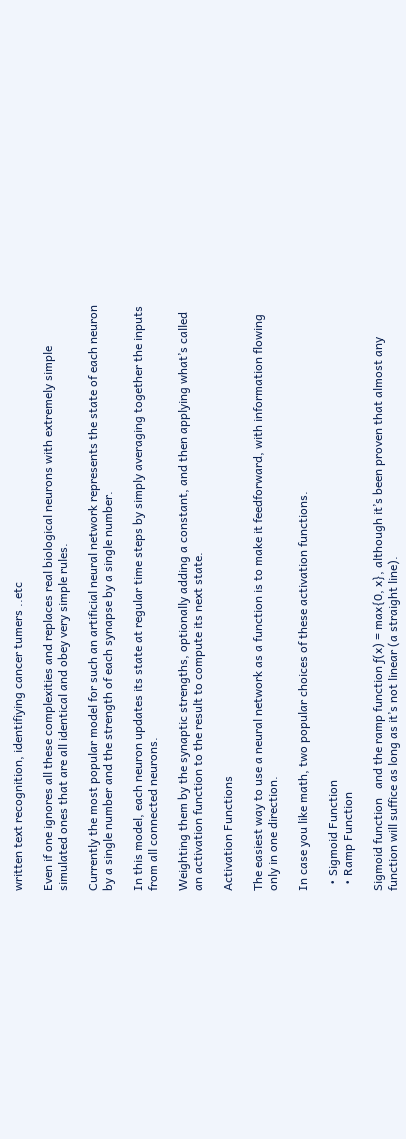written text recognition, identifiying cancer tumers ..etc

Even if one ignores all these complexities and replaces real biological neurons with extremely simple simulated ones that are all identical and obey very simple rules.

Currently the most popular model for such an artificial neural network represents the state of each neuron by a single number and the strength of each synapse by a single number.

In this model, each neuron updates its state at regular time steps by simply averaging together the inputs from all connected neurons.

Weighting them by the synaptic strengths, optionally adding a constant, and then applying what’s called an activation function to the result to compute its next state.

Activation Functions

The easiest way to use a neural network as a function is to make it feedforward, with information flowing only in one direction.

In case you like math, two popular choices of these activation functions.

  • Sigmoid Function
  • Ramp Function

Sigmoid function   and the ramp function ƒ(x) = max{0, x}, although it’s been proven that almost any function will suffice as long as it’s not linear (a straight line).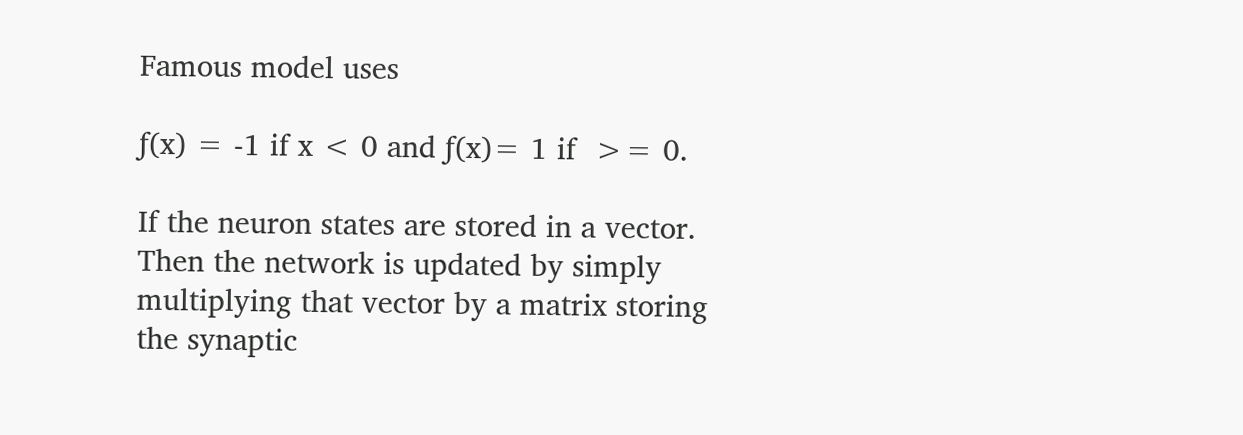Famous model uses

ƒ(x) = -1 if x < 0 and ƒ(x)= 1 if  >= 0.

If the neuron states are stored in a vector. Then the network is updated by simply multiplying that vector by a matrix storing the synaptic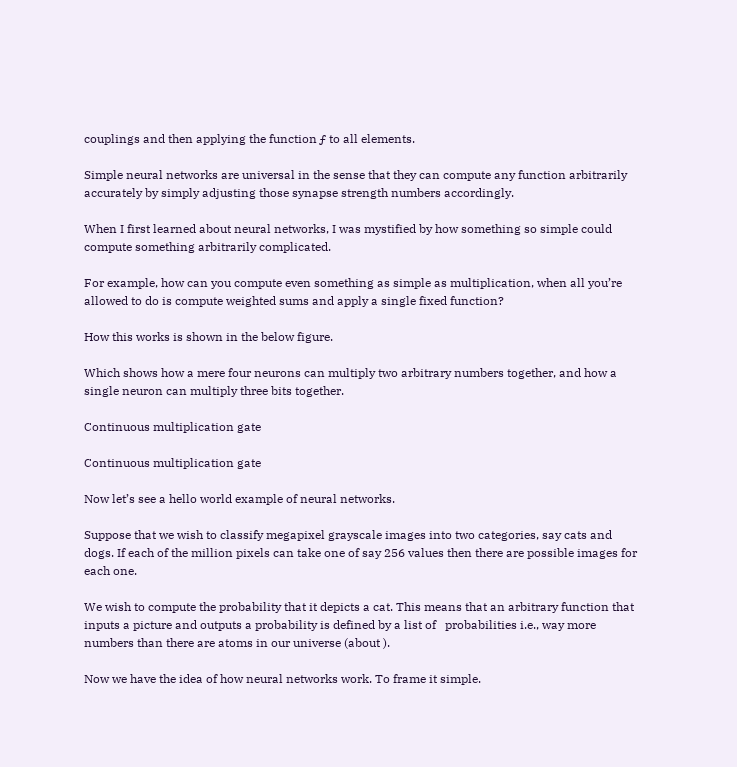couplings and then applying the function ƒ to all elements.

Simple neural networks are universal in the sense that they can compute any function arbitrarily accurately by simply adjusting those synapse strength numbers accordingly.

When I first learned about neural networks, I was mystified by how something so simple could compute something arbitrarily complicated.

For example, how can you compute even something as simple as multiplication, when all you’re allowed to do is compute weighted sums and apply a single fixed function?

How this works is shown in the below figure.

Which shows how a mere four neurons can multiply two arbitrary numbers together, and how a single neuron can multiply three bits together.

Continuous multiplication gate

Continuous multiplication gate

Now let’s see a hello world example of neural networks.

Suppose that we wish to classify megapixel grayscale images into two categories, say cats and dogs. If each of the million pixels can take one of say 256 values then there are possible images for each one.

We wish to compute the probability that it depicts a cat. This means that an arbitrary function that inputs a picture and outputs a probability is defined by a list of   probabilities i.e., way more numbers than there are atoms in our universe (about ).

Now we have the idea of how neural networks work. To frame it simple.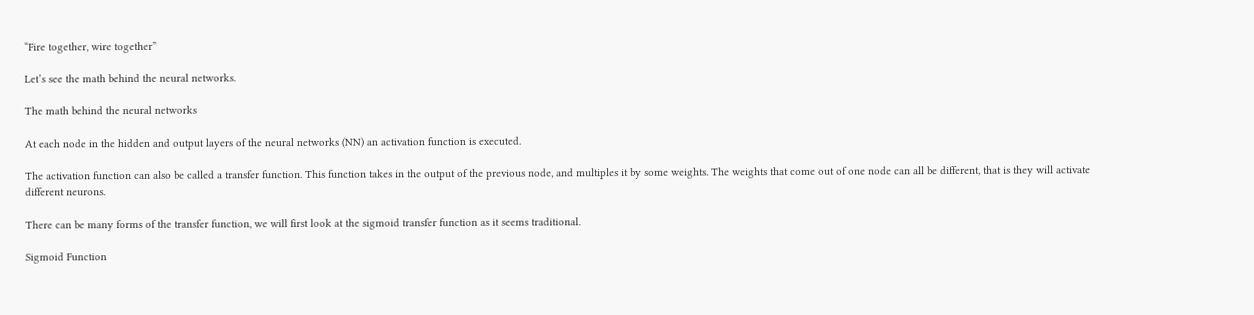“Fire together, wire together”

Let’s see the math behind the neural networks.

The math behind the neural networks

At each node in the hidden and output layers of the neural networks (NN) an activation function is executed.

The activation function can also be called a transfer function. This function takes in the output of the previous node, and multiples it by some weights. The weights that come out of one node can all be different, that is they will activate different neurons.

There can be many forms of the transfer function, we will first look at the sigmoid transfer function as it seems traditional.

Sigmoid Function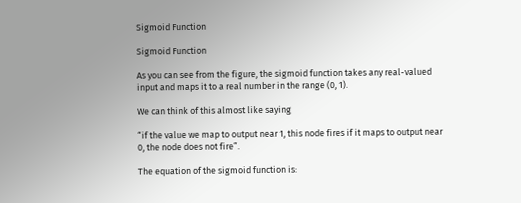Sigmoid Function

Sigmoid Function

As you can see from the figure, the sigmoid function takes any real-valued input and maps it to a real number in the range (0, 1).

We can think of this almost like saying

“if the value we map to output near 1, this node fires if it maps to output near 0, the node does not fire”.

The equation of the sigmoid function is: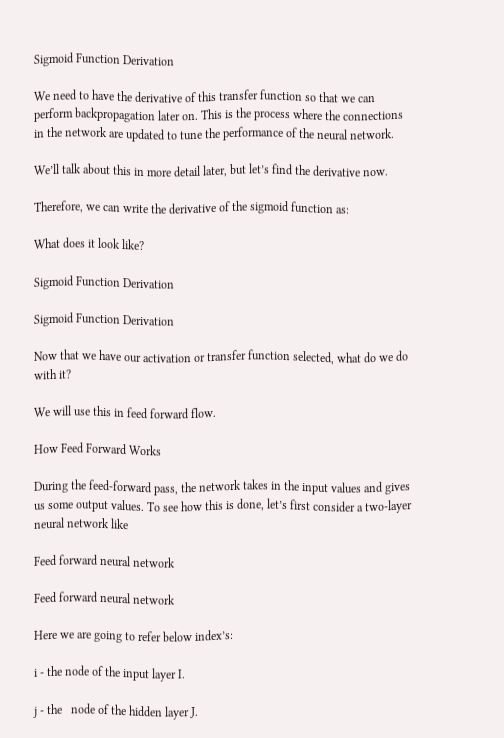Sigmoid Function Derivation

We need to have the derivative of this transfer function so that we can perform backpropagation later on. This is the process where the connections in the network are updated to tune the performance of the neural network.

We’ll talk about this in more detail later, but let’s find the derivative now.

Therefore, we can write the derivative of the sigmoid function as:

What does it look like?

Sigmoid Function Derivation

Sigmoid Function Derivation

Now that we have our activation or transfer function selected, what do we do with it?

We will use this in feed forward flow.

How Feed Forward Works

During the feed-forward pass, the network takes in the input values and gives us some output values. To see how this is done, let’s first consider a two-layer neural network like

Feed forward neural network

Feed forward neural network

Here we are going to refer below index’s:

i - the node of the input layer I.

j - the   node of the hidden layer J.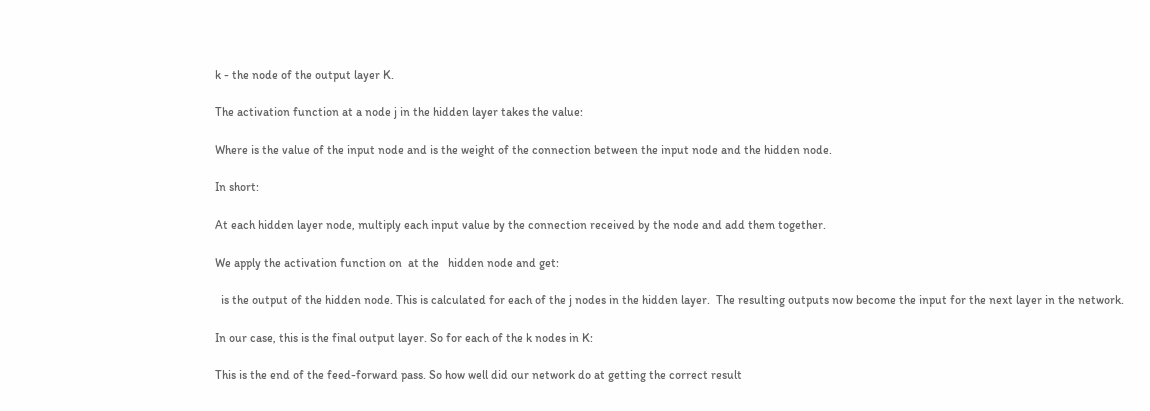k - the node of the output layer K.

The activation function at a node j in the hidden layer takes the value:

Where is the value of the input node and is the weight of the connection between the input node and the hidden node.

In short:

At each hidden layer node, multiply each input value by the connection received by the node and add them together.

We apply the activation function on  at the   hidden node and get:

  is the output of the hidden node. This is calculated for each of the j nodes in the hidden layer.  The resulting outputs now become the input for the next layer in the network.

In our case, this is the final output layer. So for each of the k nodes in K:

This is the end of the feed-forward pass. So how well did our network do at getting the correct result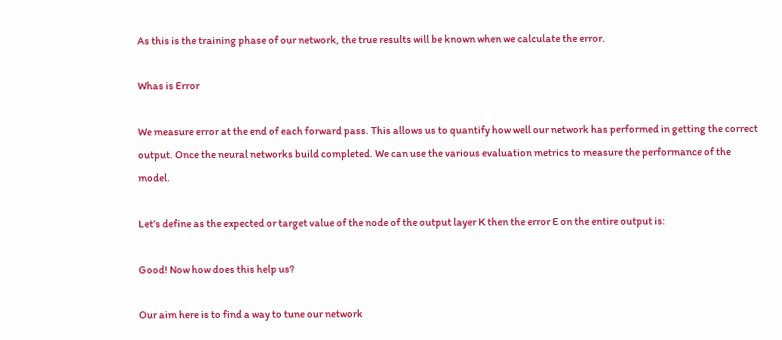As this is the training phase of our network, the true results will be known when we calculate the error.

Whas is Error

We measure error at the end of each forward pass. This allows us to quantify how well our network has performed in getting the correct output. Once the neural networks build completed. We can use the various evaluation metrics to measure the performance of the model.

Let’s define as the expected or target value of the node of the output layer K then the error E on the entire output is:

Good! Now how does this help us?

Our aim here is to find a way to tune our network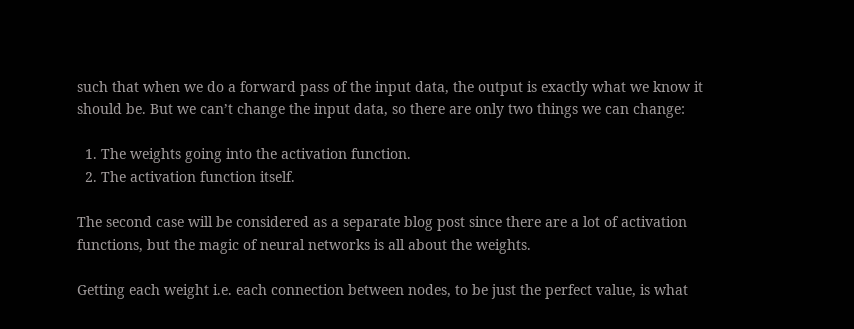such that when we do a forward pass of the input data, the output is exactly what we know it should be. But we can’t change the input data, so there are only two things we can change:

  1. The weights going into the activation function.
  2. The activation function itself.

The second case will be considered as a separate blog post since there are a lot of activation functions, but the magic of neural networks is all about the weights.

Getting each weight i.e. each connection between nodes, to be just the perfect value, is what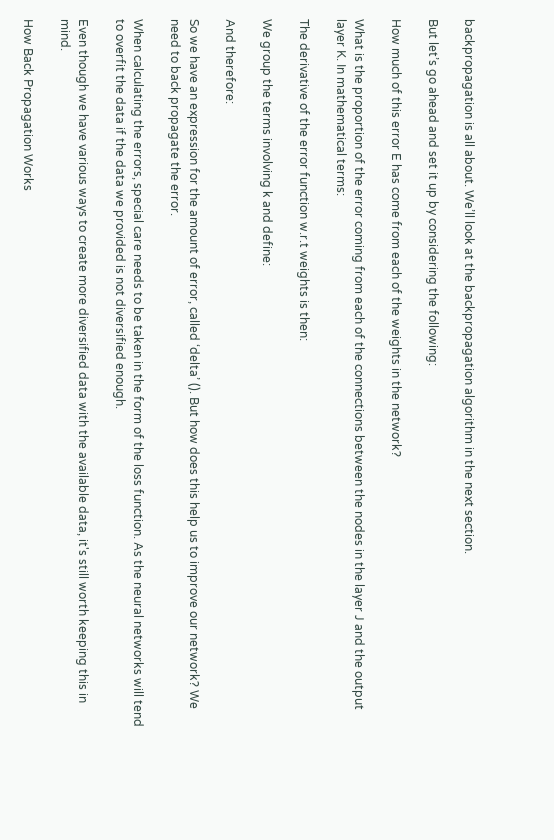backpropagation is all about. We’ll look at the backpropagation algorithm in the next section.

But let’s go ahead and set it up by considering the following:

How much of this error E has come from each of the weights in the network?

What is the proportion of the error coming from each of the connections between the nodes in the layer J and the output layer K. In mathematical terms:

The derivative of the error function w.r.t weights is then:

We group the terms involving k and define:

And therefore:

So we have an expression for the amount of error, called ‘delta’ (). But how does this help us to improve our network? We need to back propagate the error.

When calculating the errors, special care needs to be taken in the form of the loss function. As the neural networks will tend to overfit the data if the data we provided is not diversified enough.

Even though we have various ways to create more diversified data with the available data, it's still worth keeping this in mind.

How Back Propagation Works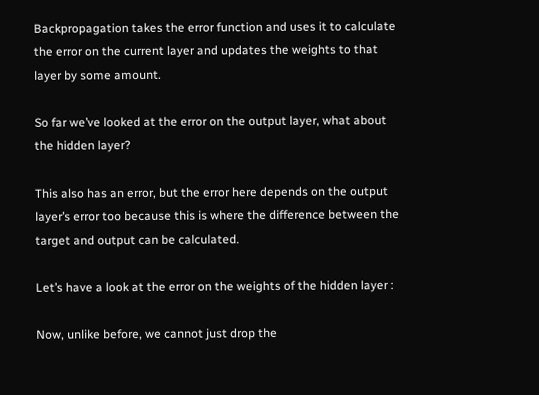Backpropagation takes the error function and uses it to calculate the error on the current layer and updates the weights to that layer by some amount.

So far we’ve looked at the error on the output layer, what about the hidden layer?

This also has an error, but the error here depends on the output layer’s error too because this is where the difference between the target and output can be calculated.

Let’s have a look at the error on the weights of the hidden layer :

Now, unlike before, we cannot just drop the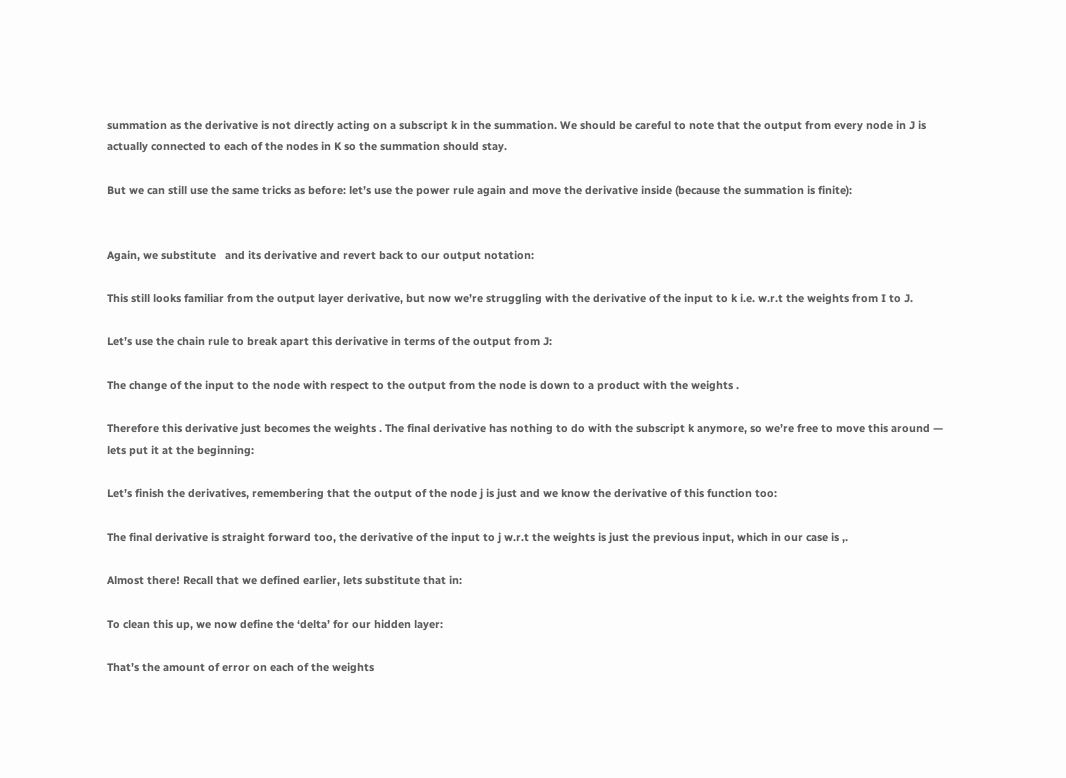summation as the derivative is not directly acting on a subscript k in the summation. We should be careful to note that the output from every node in J is actually connected to each of the nodes in K so the summation should stay.

But we can still use the same tricks as before: let’s use the power rule again and move the derivative inside (because the summation is finite):


Again, we substitute   and its derivative and revert back to our output notation:

This still looks familiar from the output layer derivative, but now we’re struggling with the derivative of the input to k i.e. w.r.t the weights from I to J.

Let’s use the chain rule to break apart this derivative in terms of the output from J:

The change of the input to the node with respect to the output from the node is down to a product with the weights .

Therefore this derivative just becomes the weights . The final derivative has nothing to do with the subscript k anymore, so we’re free to move this around — lets put it at the beginning:

Let’s finish the derivatives, remembering that the output of the node j is just and we know the derivative of this function too:

The final derivative is straight forward too, the derivative of the input to j w.r.t the weights is just the previous input, which in our case is ,.

Almost there! Recall that we defined earlier, lets substitute that in:

To clean this up, we now define the ‘delta’ for our hidden layer:

That’s the amount of error on each of the weights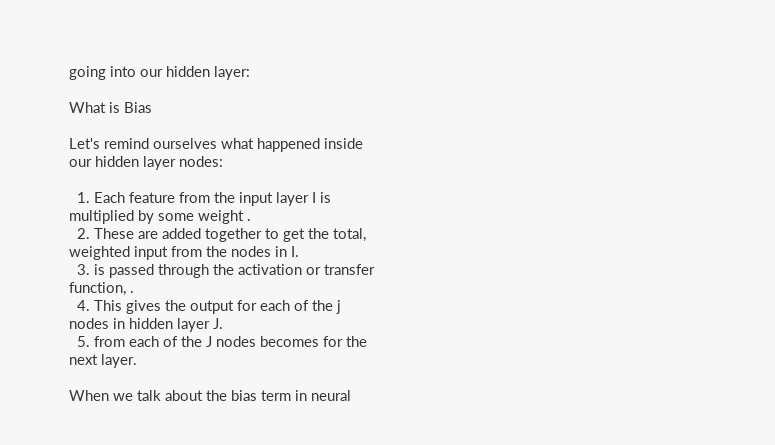going into our hidden layer:

What is Bias

Let's remind ourselves what happened inside our hidden layer nodes:

  1. Each feature from the input layer I is multiplied by some weight .
  2. These are added together to get the total, weighted input from the nodes in I.
  3. is passed through the activation or transfer function, .
  4. This gives the output for each of the j nodes in hidden layer J.
  5. from each of the J nodes becomes for the next layer.

When we talk about the bias term in neural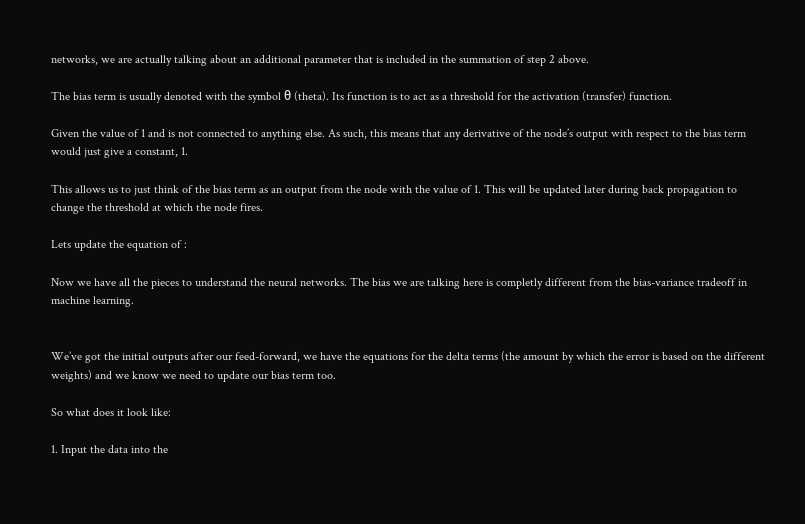networks, we are actually talking about an additional parameter that is included in the summation of step 2 above.

The bias term is usually denoted with the symbol θ (theta). Its function is to act as a threshold for the activation (transfer) function.

Given the value of 1 and is not connected to anything else. As such, this means that any derivative of the node’s output with respect to the bias term would just give a constant, 1.

This allows us to just think of the bias term as an output from the node with the value of 1. This will be updated later during back propagation to change the threshold at which the node fires.

Lets update the equation of :

Now we have all the pieces to understand the neural networks. The bias we are talking here is completly different from the bias-variance tradeoff in machine learning.


We’ve got the initial outputs after our feed-forward, we have the equations for the delta terms (the amount by which the error is based on the different weights) and we know we need to update our bias term too.

So what does it look like:

1. Input the data into the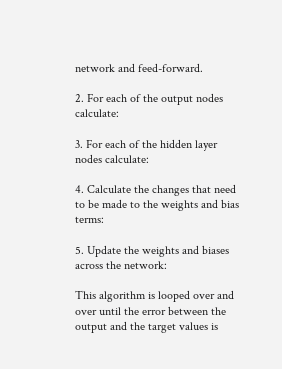network and feed-forward.

2. For each of the output nodes calculate:

3. For each of the hidden layer nodes calculate:

4. Calculate the changes that need to be made to the weights and bias terms:

5. Update the weights and biases across the network:

This algorithm is looped over and over until the error between the output and the target values is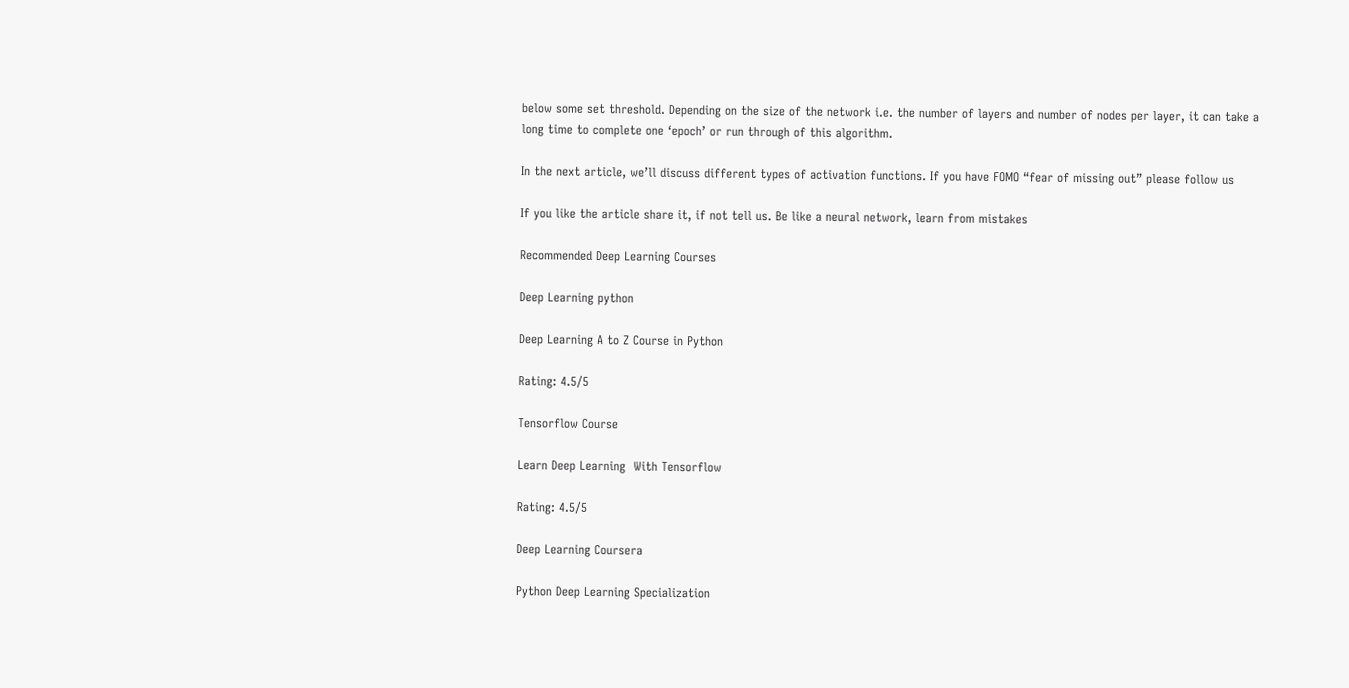below some set threshold. Depending on the size of the network i.e. the number of layers and number of nodes per layer, it can take a long time to complete one ‘epoch’ or run through of this algorithm.

In the next article, we’ll discuss different types of activation functions. If you have FOMO “fear of missing out” please follow us

If you like the article share it, if not tell us. Be like a neural network, learn from mistakes

Recommended Deep Learning Courses

Deep Learning python

Deep Learning A to Z Course in Python

Rating: 4.5/5

Tensorflow Course

Learn Deep Learning  With Tensorflow

Rating: 4.5/5

Deep Learning Coursera

Python Deep Learning Specialization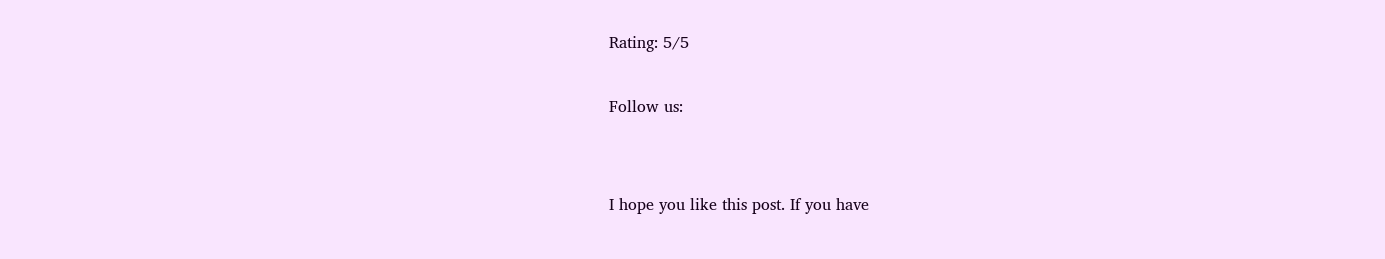Rating: 5/5

Follow us:


I hope you like this post. If you have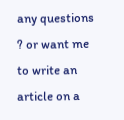any questions ? or want me to write an article on a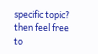specific topic? then feel free to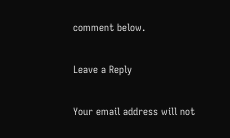comment below.

Leave a Reply

Your email address will not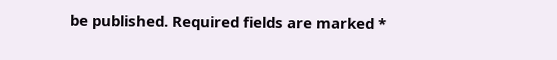be published. Required fields are marked *